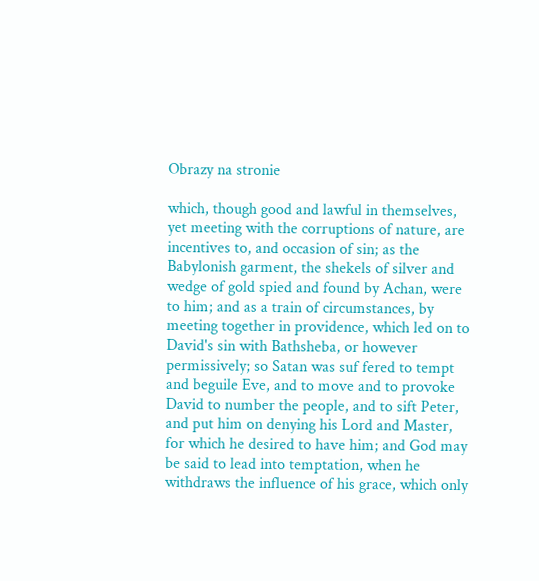Obrazy na stronie

which, though good and lawful in themselves, yet meeting with the corruptions of nature, are incentives to, and occasion of sin; as the Babylonish garment, the shekels of silver and wedge of gold spied and found by Achan, were to him; and as a train of circumstances, by meeting together in providence, which led on to David's sin with Bathsheba, or however permissively; so Satan was suf fered to tempt and beguile Eve, and to move and to provoke David to number the people, and to sift Peter, and put him on denying his Lord and Master, for which he desired to have him; and God may be said to lead into temptation, when he withdraws the influence of his grace, which only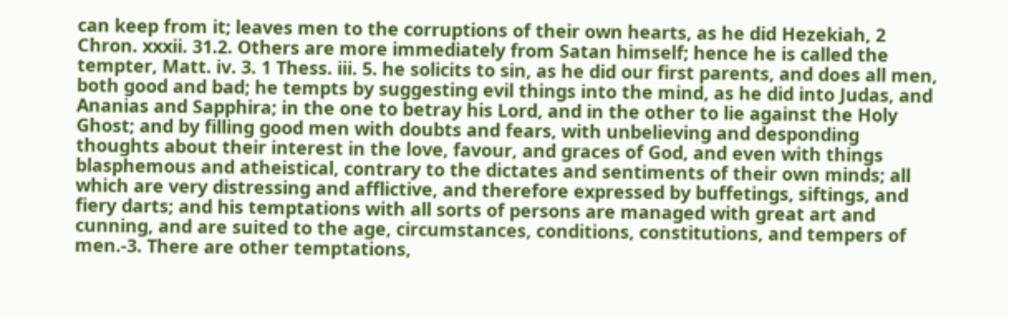can keep from it; leaves men to the corruptions of their own hearts, as he did Hezekiah, 2 Chron. xxxii. 31.2. Others are more immediately from Satan himself; hence he is called the tempter, Matt. iv. 3. 1 Thess. iii. 5. he solicits to sin, as he did our first parents, and does all men, both good and bad; he tempts by suggesting evil things into the mind, as he did into Judas, and Ananias and Sapphira; in the one to betray his Lord, and in the other to lie against the Holy Ghost; and by filling good men with doubts and fears, with unbelieving and desponding thoughts about their interest in the love, favour, and graces of God, and even with things blasphemous and atheistical, contrary to the dictates and sentiments of their own minds; all which are very distressing and afflictive, and therefore expressed by buffetings, siftings, and fiery darts; and his temptations with all sorts of persons are managed with great art and cunning, and are suited to the age, circumstances, conditions, constitutions, and tempers of men.-3. There are other temptations,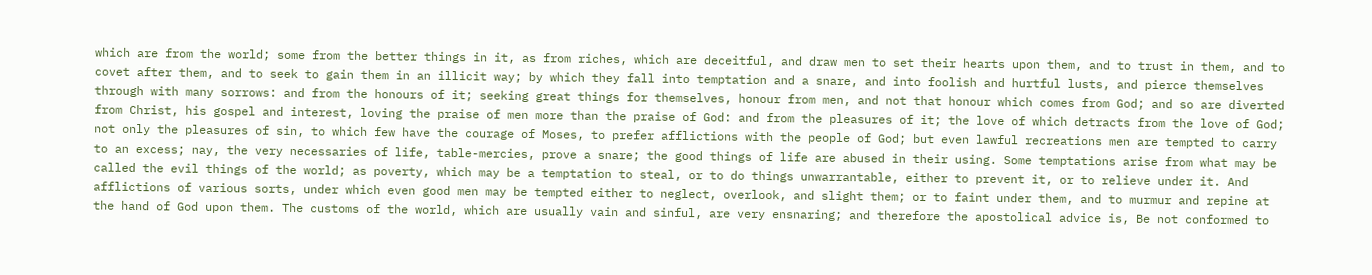which are from the world; some from the better things in it, as from riches, which are deceitful, and draw men to set their hearts upon them, and to trust in them, and to covet after them, and to seek to gain them in an illicit way; by which they fall into temptation and a snare, and into foolish and hurtful lusts, and pierce themselves through with many sorrows: and from the honours of it; seeking great things for themselves, honour from men, and not that honour which comes from God; and so are diverted from Christ, his gospel and interest, loving the praise of men more than the praise of God: and from the pleasures of it; the love of which detracts from the love of God; not only the pleasures of sin, to which few have the courage of Moses, to prefer afflictions with the people of God; but even lawful recreations men are tempted to carry to an excess; nay, the very necessaries of life, table-mercies, prove a snare; the good things of life are abused in their using. Some temptations arise from what may be called the evil things of the world; as poverty, which may be a temptation to steal, or to do things unwarrantable, either to prevent it, or to relieve under it. And afflictions of various sorts, under which even good men may be tempted either to neglect, overlook, and slight them; or to faint under them, and to murmur and repine at the hand of God upon them. The customs of the world, which are usually vain and sinful, are very ensnaring; and therefore the apostolical advice is, Be not conformed to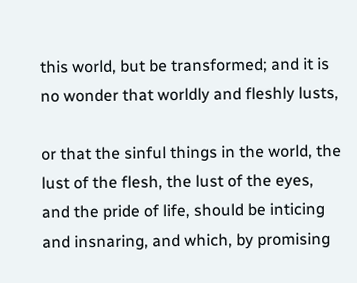this world, but be transformed; and it is no wonder that worldly and fleshly lusts,

or that the sinful things in the world, the lust of the flesh, the lust of the eyes, and the pride of life, should be inticing and insnaring, and which, by promising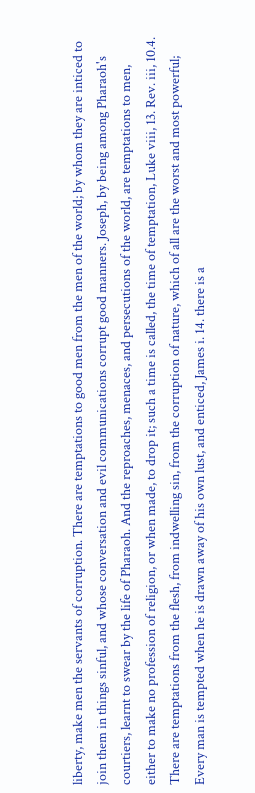liberty, make men the servants of corruption. There are temptations to good men from the men of the world; by whom they are inticed to join them in things sinful, and whose conversation and evil communications corrupt good manners. Joseph, by being among Pharaoh's courtiers, learnt to swear by the life of Pharaoh. And the reproaches, menaces, and persecutions of the world, are temptations to men, either to make no profession of religion, or when made, to drop it; such a time is called, the time of temptation, Luke viii, 13. Rev. iii, 10.4. There are temptations from the flesh, from indwelling sin, from the corruption of nature, which of all are the worst and most powerful; Every man is tempted when he is drawn away of his own lust, and enticed, James i. 14. there is a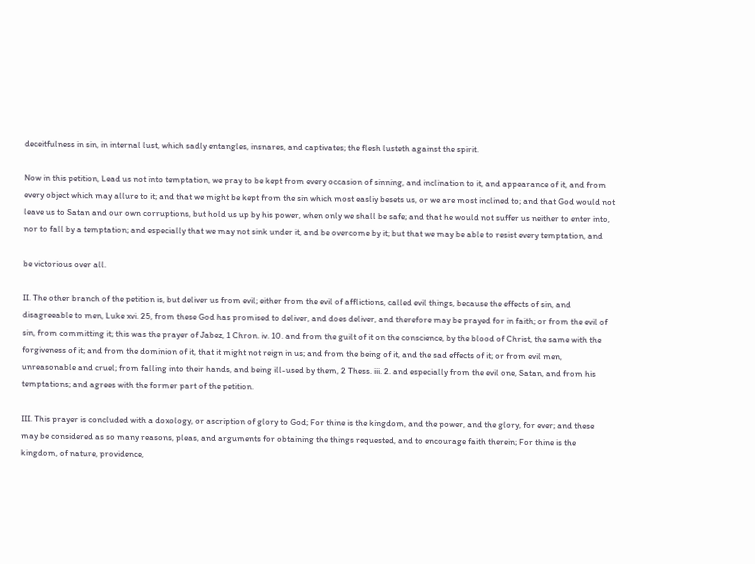deceitfulness in sin, in internal lust, which sadly entangles, insnares, and captivates; the flesh lusteth against the spirit.

Now in this petition, Lead us not into temptation, we pray to be kept from every occasion of sinning, and inclination to it, and appearance of it, and from every object which may allure to it; and that we might be kept from the sin which most easliy besets us, or we are most inclined to; and that God would not leave us to Satan and our own corruptions, but hold us up by his power, when only we shall be safe; and that he would not suffer us neither to enter into, nor to fall by a temptation; and especially that we may not sink under it, and be overcome by it; but that we may be able to resist every temptation, and

be victorious over all.

II. The other branch of the petition is, but deliver us from evil; either from the evil of afflictions, called evil things, because the effects of sin, and disagreeable to men, Luke xvi. 25, from these God has promised to deliver, and does deliver, and therefore may be prayed for in faith; or from the evil of sin, from committing it; this was the prayer of Jabez, 1 Chron. iv. 10. and from the guilt of it on the conscience, by the blood of Christ, the same with the forgiveness of it; and from the dominion of it, that it might not reign in us; and from the being of it, and the sad effects of it; or from evil men, unreasonable and cruel; from falling into their hands, and being ill-used by them, 2 Thess. iii. 2. and especially from the evil one, Satan, and from his temptations; and agrees with the former part of the petition.

III. This prayer is concluded with a doxology, or ascription of glory to God; For thine is the kingdom, and the power, and the glory, for ever; and these may be considered as so many reasons, pleas, and arguments for obtaining the things requested, and to encourage faith therein; For thine is the kingdom, of nature, providence,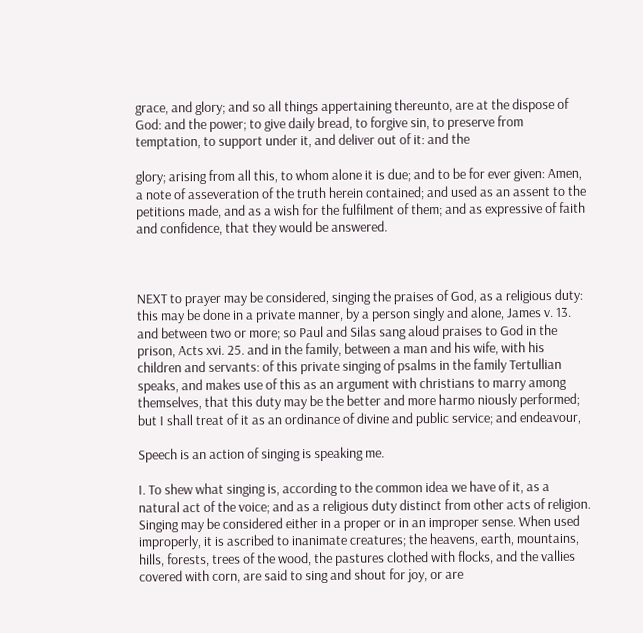grace, and glory; and so all things appertaining thereunto, are at the dispose of God: and the power; to give daily bread, to forgive sin, to preserve from temptation, to support under it, and deliver out of it: and the

glory; arising from all this, to whom alone it is due; and to be for ever given: Amen, a note of asseveration of the truth herein contained; and used as an assent to the petitions made, and as a wish for the fulfilment of them; and as expressive of faith and confidence, that they would be answered.



NEXT to prayer may be considered, singing the praises of God, as a religious duty: this may be done in a private manner, by a person singly and alone, James v. 13. and between two or more; so Paul and Silas sang aloud praises to God in the prison, Acts xvi. 25. and in the family, between a man and his wife, with his children and servants: of this private singing of psalms in the family Tertullian speaks, and makes use of this as an argument with christians to marry among themselves, that this duty may be the better and more harmo niously performed; but I shall treat of it as an ordinance of divine and public service; and endeavour,

Speech is an action of singing is speaking me.

I. To shew what singing is, according to the common idea we have of it, as a natural act of the voice; and as a religious duty distinct from other acts of religion. Singing may be considered either in a proper or in an improper sense. When used improperly, it is ascribed to inanimate creatures; the heavens, earth, mountains, hills, forests, trees of the wood, the pastures clothed with flocks, and the vallies covered with corn, are said to sing and shout for joy, or are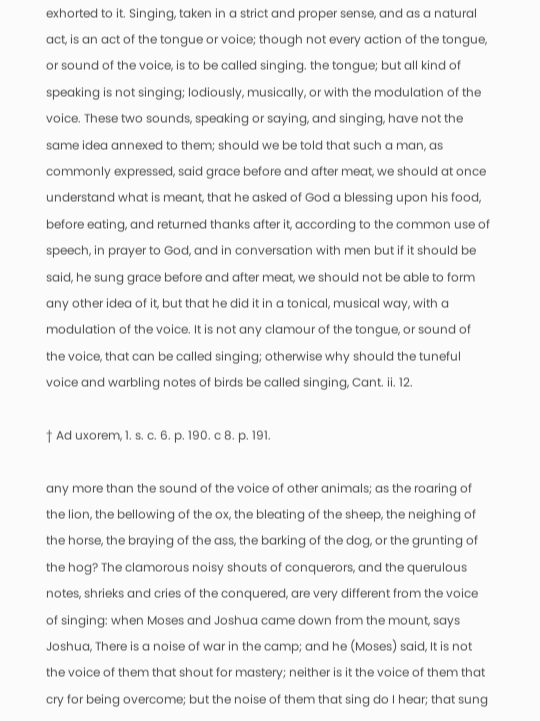exhorted to it. Singing, taken in a strict and proper sense, and as a natural act, is an act of the tongue or voice; though not every action of the tongue, or sound of the voice, is to be called singing. the tongue; but all kind of speaking is not singing; lodiously, musically, or with the modulation of the voice. These two sounds, speaking or saying, and singing, have not the same idea annexed to them; should we be told that such a man, as commonly expressed, said grace before and after meat, we should at once understand what is meant, that he asked of God a blessing upon his food, before eating, and returned thanks after it, according to the common use of speech, in prayer to God, and in conversation with men but if it should be said, he sung grace before and after meat, we should not be able to form any other idea of it, but that he did it in a tonical, musical way, with a modulation of the voice. It is not any clamour of the tongue, or sound of the voice, that can be called singing; otherwise why should the tuneful voice and warbling notes of birds be called singing, Cant. ii. 12.

† Ad uxorem, 1. s. c. 6. p. 190. c 8. p. 191.

any more than the sound of the voice of other animals; as the roaring of the lion, the bellowing of the ox, the bleating of the sheep, the neighing of the horse, the braying of the ass, the barking of the dog, or the grunting of the hog? The clamorous noisy shouts of conquerors, and the querulous notes, shrieks and cries of the conquered, are very different from the voice of singing: when Moses and Joshua came down from the mount, says Joshua, There is a noise of war in the camp; and he (Moses) said, It is not the voice of them that shout for mastery; neither is it the voice of them that cry for being overcome; but the noise of them that sing do I hear; that sung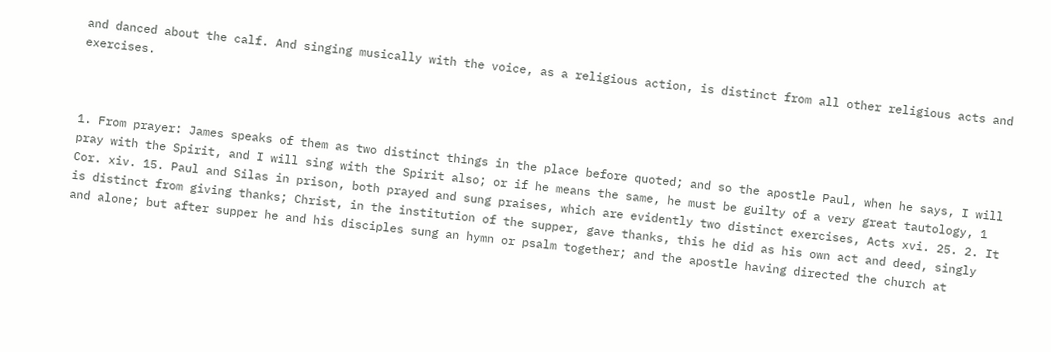and danced about the calf. And singing musically with the voice, as a religious action, is distinct from all other religious acts and exercises.



1. From prayer: James speaks of them as two distinct things in the place before quoted; and so the apostle Paul, when he says, I will pray with the Spirit, and I will sing with the Spirit also; or if he means the same, he must be guilty of a very great tautology, 1 Cor. xiv. 15. Paul and Silas in prison, both prayed and sung praises, which are evidently two distinct exercises, Acts xvi. 25. 2. It is distinct from giving thanks; Christ, in the institution of the supper, gave thanks, this he did as his own act and deed, singly and alone; but after supper he and his disciples sung an hymn or psalm together; and the apostle having directed the church at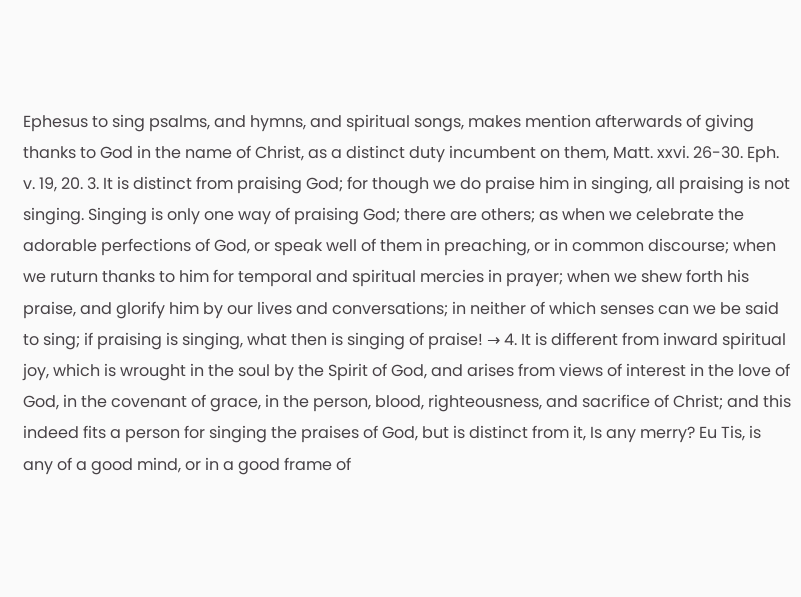Ephesus to sing psalms, and hymns, and spiritual songs, makes mention afterwards of giving thanks to God in the name of Christ, as a distinct duty incumbent on them, Matt. xxvi. 26-30. Eph. v. 19, 20. 3. It is distinct from praising God; for though we do praise him in singing, all praising is not singing. Singing is only one way of praising God; there are others; as when we celebrate the adorable perfections of God, or speak well of them in preaching, or in common discourse; when we ruturn thanks to him for temporal and spiritual mercies in prayer; when we shew forth his praise, and glorify him by our lives and conversations; in neither of which senses can we be said to sing; if praising is singing, what then is singing of praise! → 4. It is different from inward spiritual joy, which is wrought in the soul by the Spirit of God, and arises from views of interest in the love of God, in the covenant of grace, in the person, blood, righteousness, and sacrifice of Christ; and this indeed fits a person for singing the praises of God, but is distinct from it, Is any merry? Eu Tis, is any of a good mind, or in a good frame of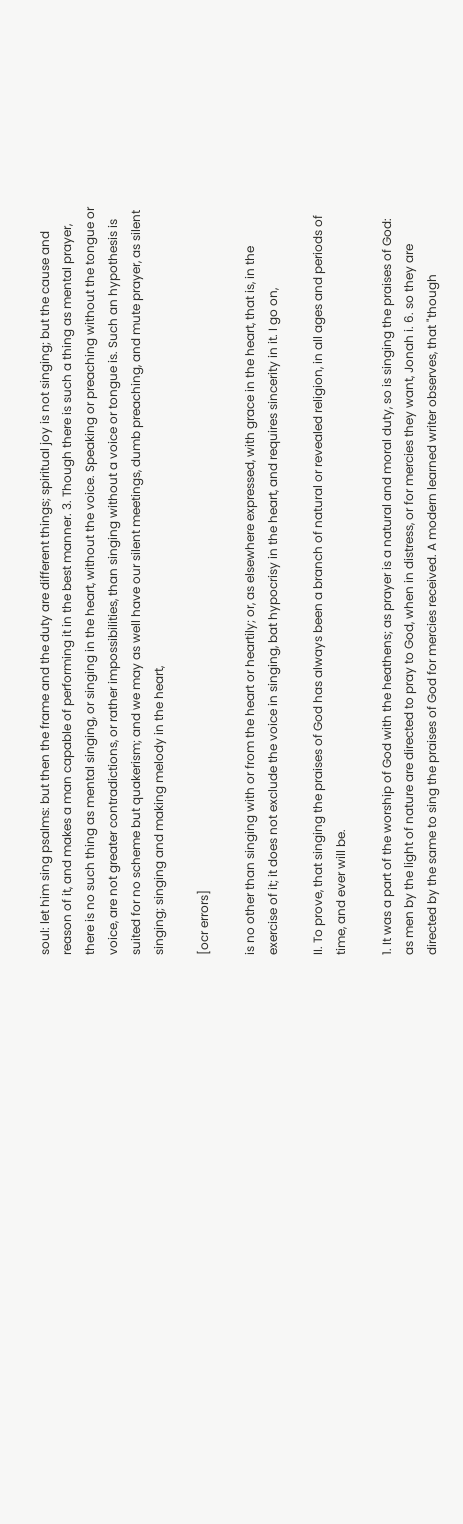soul: let him sing psalms: but then the frame and the duty are different things; spiritual joy is not singing; but the cause and reason of it, and makes a man capable of performing it in the best manner. 3. Though there is such a thing as mental prayer, there is no such thing as mental singing, or singing in the heart, without the voice. Speaking or preaching without the tongue or voice, are not greater contradictions, or rather impossibilities, than singing without a voice or tongue is. Such an hypothesis is suited for no scheme but quakerism; and we may as well have our silent meetings, dumb preaching, and mute prayer, as silent singing; singing and making melody in the heart,

[ocr errors]

is no other than singing with or from the heart or heartily; or, as elsewhere expressed, with grace in the heart, that is, in the exercise of it; it does not exclude the voice in singing, bat hypocrisy in the heart, and requires sincerity in it. I go on,

II. To prove, that singing the praises of God has always been a branch of natural or revealed religion, in all ages and periods of time, and ever will be.

1. It was a part of the worship of God with the heathens; as prayer is a natural and moral duty, so is singing the praises of God: as men by the light of nature are directed to pray to God, when in distress, or for mercies they want, Jonah i. 6. so they are directed by the same to sing the praises of God for mercies received. A modern learned writer observes, that "though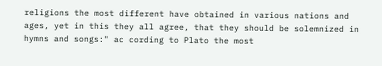religions the most different have obtained in various nations and ages, yet in this they all agree, that they should be solemnized in hymns and songs:" ac cording to Plato the most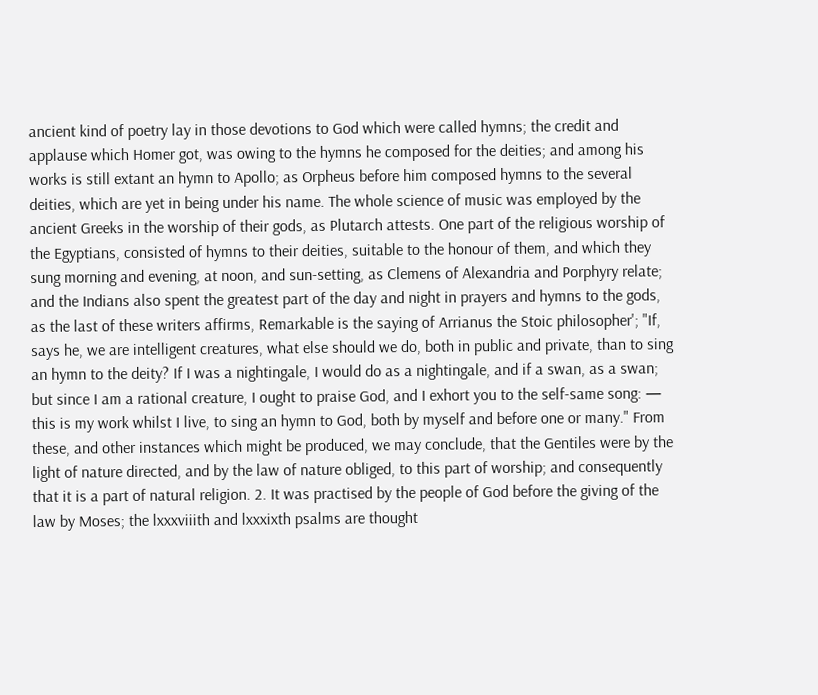ancient kind of poetry lay in those devotions to God which were called hymns; the credit and applause which Homer got, was owing to the hymns he composed for the deities; and among his works is still extant an hymn to Apollo; as Orpheus before him composed hymns to the several deities, which are yet in being under his name. The whole science of music was employed by the ancient Greeks in the worship of their gods, as Plutarch attests. One part of the religious worship of the Egyptians, consisted of hymns to their deities, suitable to the honour of them, and which they sung morning and evening, at noon, and sun-setting, as Clemens of Alexandria and Porphyry relate; and the Indians also spent the greatest part of the day and night in prayers and hymns to the gods, as the last of these writers affirms, Remarkable is the saying of Arrianus the Stoic philosopher'; "If, says he, we are intelligent creatures, what else should we do, both in public and private, than to sing an hymn to the deity? If I was a nightingale, I would do as a nightingale, and if a swan, as a swan; but since I am a rational creature, I ought to praise God, and I exhort you to the self-same song: — this is my work whilst I live, to sing an hymn to God, both by myself and before one or many." From these, and other instances which might be produced, we may conclude, that the Gentiles were by the light of nature directed, and by the law of nature obliged, to this part of worship; and consequently that it is a part of natural religion. 2. It was practised by the people of God before the giving of the law by Moses; the lxxxviiith and lxxxixth psalms are thought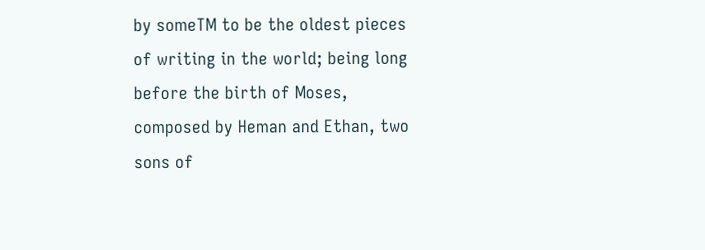by someTM to be the oldest pieces of writing in the world; being long before the birth of Moses, composed by Heman and Ethan, two sons of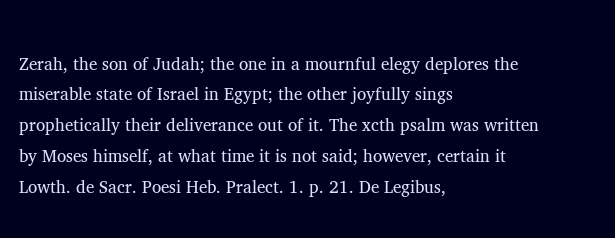Zerah, the son of Judah; the one in a mournful elegy deplores the miserable state of Israel in Egypt; the other joyfully sings prophetically their deliverance out of it. The xcth psalm was written by Moses himself, at what time it is not said; however, certain it Lowth. de Sacr. Poesi Heb. Pralect. 1. p. 21. De Legibus,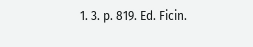1. 3. p. 819. Ed. Ficin.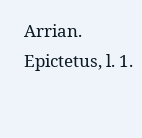Arrian. Epictetus, l. 1.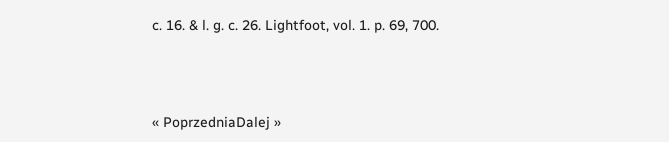c. 16. & l. g. c. 26. Lightfoot, vol. 1. p. 69, 700.



« PoprzedniaDalej »